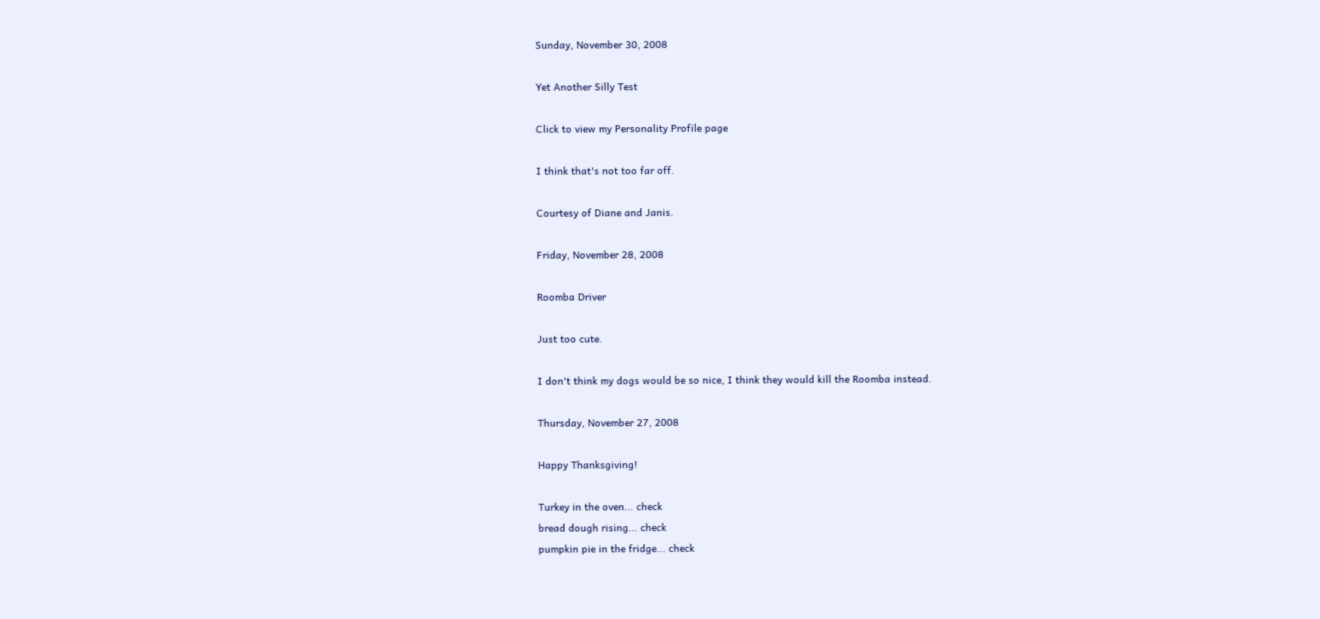Sunday, November 30, 2008

Yet Another Silly Test

Click to view my Personality Profile page

I think that's not too far off.

Courtesy of Diane and Janis.

Friday, November 28, 2008

Roomba Driver

Just too cute.

I don't think my dogs would be so nice, I think they would kill the Roomba instead.

Thursday, November 27, 2008

Happy Thanksgiving!

Turkey in the oven... check
bread dough rising... check
pumpkin pie in the fridge... check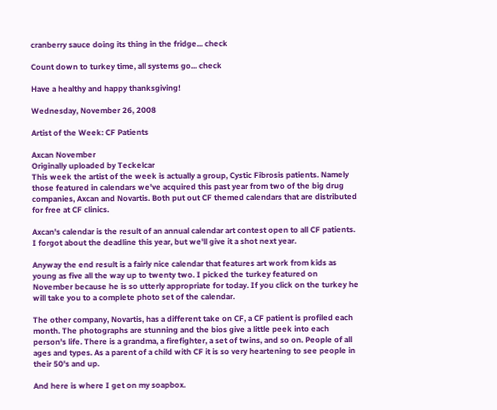cranberry sauce doing its thing in the fridge... check

Count down to turkey time, all systems go... check

Have a healthy and happy thanksgiving!

Wednesday, November 26, 2008

Artist of the Week: CF Patients

Axcan November
Originally uploaded by Teckelcar
This week the artist of the week is actually a group, Cystic Fibrosis patients. Namely those featured in calendars we've acquired this past year from two of the big drug companies, Axcan and Novartis. Both put out CF themed calendars that are distributed for free at CF clinics.

Axcan's calendar is the result of an annual calendar art contest open to all CF patients. I forgot about the deadline this year, but we'll give it a shot next year.

Anyway the end result is a fairly nice calendar that features art work from kids as young as five all the way up to twenty two. I picked the turkey featured on November because he is so utterly appropriate for today. If you click on the turkey he will take you to a complete photo set of the calendar.

The other company, Novartis, has a different take on CF, a CF patient is profiled each month. The photographs are stunning and the bios give a little peek into each person's life. There is a grandma, a firefighter, a set of twins, and so on. People of all ages and types. As a parent of a child with CF it is so very heartening to see people in their 50's and up.

And here is where I get on my soapbox.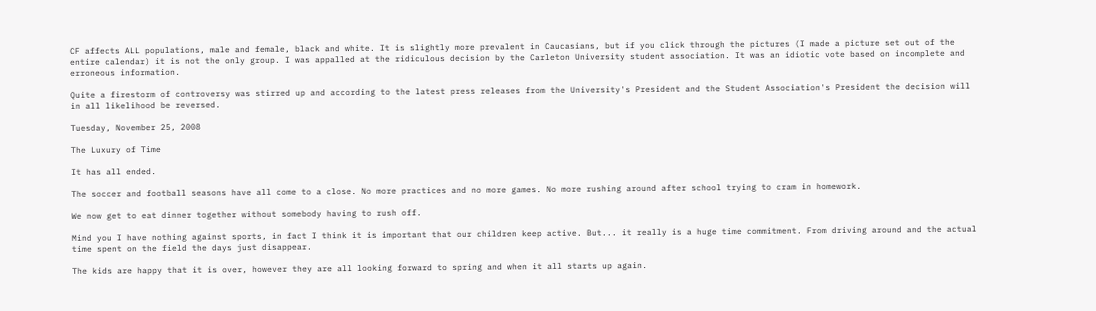CF affects ALL populations, male and female, black and white. It is slightly more prevalent in Caucasians, but if you click through the pictures (I made a picture set out of the entire calendar) it is not the only group. I was appalled at the ridiculous decision by the Carleton University student association. It was an idiotic vote based on incomplete and erroneous information.

Quite a firestorm of controversy was stirred up and according to the latest press releases from the University's President and the Student Association's President the decision will in all likelihood be reversed.

Tuesday, November 25, 2008

The Luxury of Time

It has all ended.

The soccer and football seasons have all come to a close. No more practices and no more games. No more rushing around after school trying to cram in homework.

We now get to eat dinner together without somebody having to rush off.

Mind you I have nothing against sports, in fact I think it is important that our children keep active. But... it really is a huge time commitment. From driving around and the actual time spent on the field the days just disappear.

The kids are happy that it is over, however they are all looking forward to spring and when it all starts up again.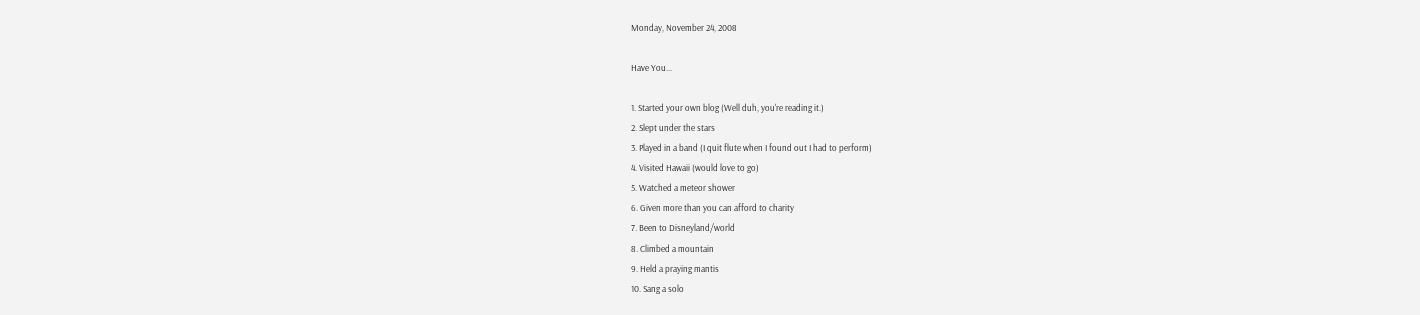Monday, November 24, 2008

Have You...

1. Started your own blog (Well duh, you're reading it.)
2. Slept under the stars
3. Played in a band (I quit flute when I found out I had to perform)
4. Visited Hawaii (would love to go)
5. Watched a meteor shower
6. Given more than you can afford to charity
7. Been to Disneyland/world
8. Climbed a mountain
9. Held a praying mantis
10. Sang a solo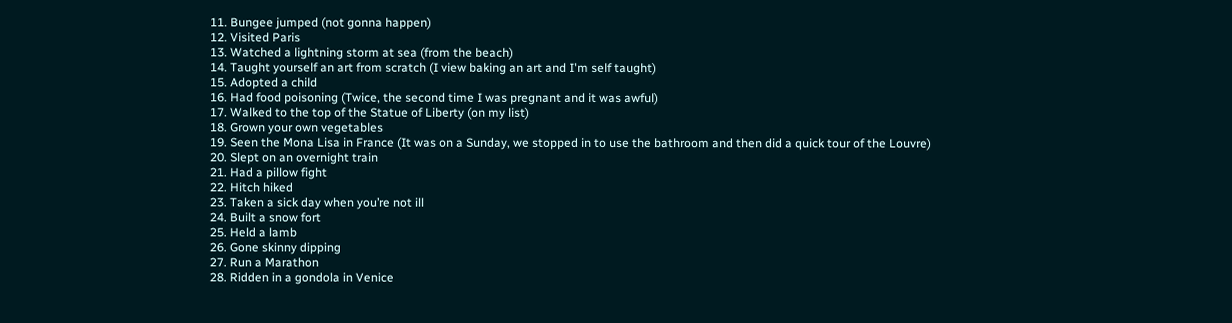11. Bungee jumped (not gonna happen)
12. Visited Paris
13. Watched a lightning storm at sea (from the beach)
14. Taught yourself an art from scratch (I view baking an art and I'm self taught)
15. Adopted a child
16. Had food poisoning (Twice, the second time I was pregnant and it was awful)
17. Walked to the top of the Statue of Liberty (on my list)
18. Grown your own vegetables
19. Seen the Mona Lisa in France (It was on a Sunday, we stopped in to use the bathroom and then did a quick tour of the Louvre)
20. Slept on an overnight train
21. Had a pillow fight
22. Hitch hiked
23. Taken a sick day when you’re not ill
24. Built a snow fort
25. Held a lamb
26. Gone skinny dipping
27. Run a Marathon
28. Ridden in a gondola in Venice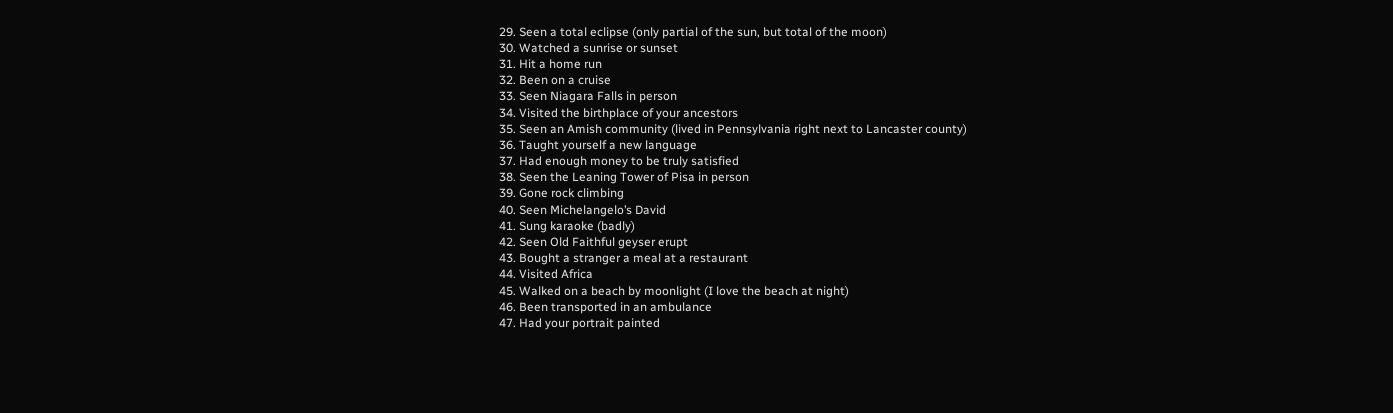29. Seen a total eclipse (only partial of the sun, but total of the moon)
30. Watched a sunrise or sunset
31. Hit a home run
32. Been on a cruise
33. Seen Niagara Falls in person
34. Visited the birthplace of your ancestors
35. Seen an Amish community (lived in Pennsylvania right next to Lancaster county)
36. Taught yourself a new language
37. Had enough money to be truly satisfied
38. Seen the Leaning Tower of Pisa in person
39. Gone rock climbing
40. Seen Michelangelo’s David
41. Sung karaoke (badly)
42. Seen Old Faithful geyser erupt
43. Bought a stranger a meal at a restaurant
44. Visited Africa
45. Walked on a beach by moonlight (I love the beach at night)
46. Been transported in an ambulance
47. Had your portrait painted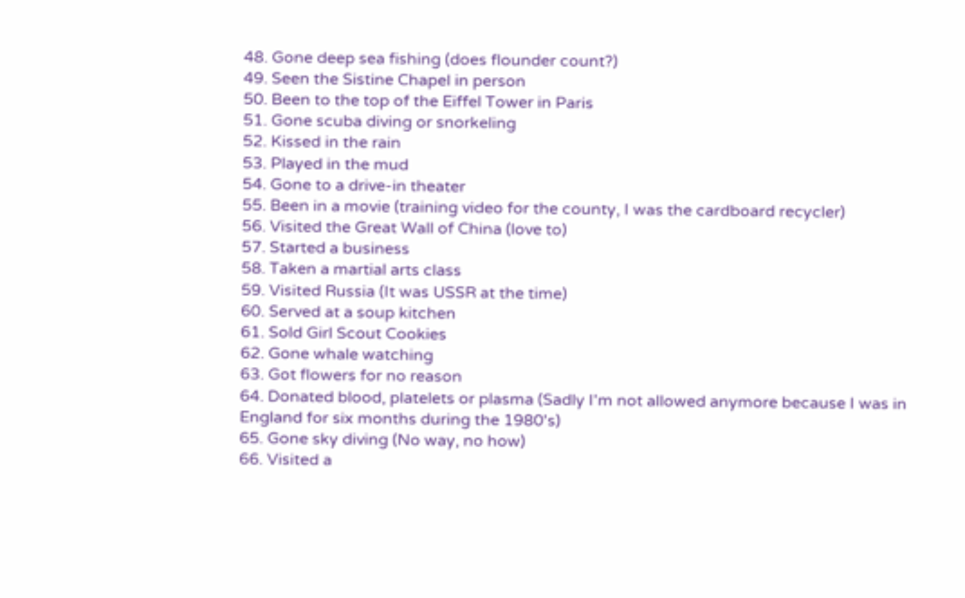48. Gone deep sea fishing (does flounder count?)
49. Seen the Sistine Chapel in person
50. Been to the top of the Eiffel Tower in Paris
51. Gone scuba diving or snorkeling
52. Kissed in the rain
53. Played in the mud
54. Gone to a drive-in theater
55. Been in a movie (training video for the county, I was the cardboard recycler)
56. Visited the Great Wall of China (love to)
57. Started a business
58. Taken a martial arts class
59. Visited Russia (It was USSR at the time)
60. Served at a soup kitchen
61. Sold Girl Scout Cookies
62. Gone whale watching
63. Got flowers for no reason
64. Donated blood, platelets or plasma (Sadly I'm not allowed anymore because I was in England for six months during the 1980's)
65. Gone sky diving (No way, no how)
66. Visited a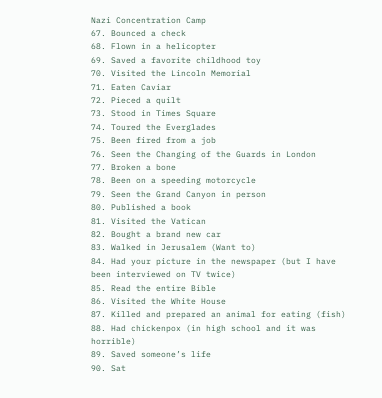Nazi Concentration Camp
67. Bounced a check
68. Flown in a helicopter
69. Saved a favorite childhood toy
70. Visited the Lincoln Memorial
71. Eaten Caviar
72. Pieced a quilt
73. Stood in Times Square
74. Toured the Everglades
75. Been fired from a job
76. Seen the Changing of the Guards in London
77. Broken a bone
78. Been on a speeding motorcycle
79. Seen the Grand Canyon in person
80. Published a book
81. Visited the Vatican
82. Bought a brand new car
83. Walked in Jerusalem (Want to)
84. Had your picture in the newspaper (but I have been interviewed on TV twice)
85. Read the entire Bible
86. Visited the White House
87. Killed and prepared an animal for eating (fish)
88. Had chickenpox (in high school and it was horrible)
89. Saved someone’s life
90. Sat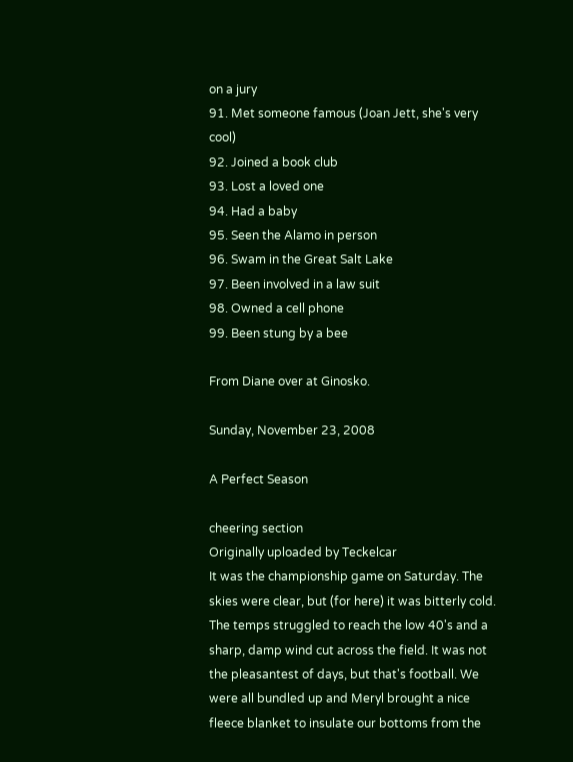on a jury
91. Met someone famous (Joan Jett, she's very cool)
92. Joined a book club
93. Lost a loved one
94. Had a baby
95. Seen the Alamo in person
96. Swam in the Great Salt Lake
97. Been involved in a law suit
98. Owned a cell phone
99. Been stung by a bee

From Diane over at Ginosko.

Sunday, November 23, 2008

A Perfect Season

cheering section
Originally uploaded by Teckelcar
It was the championship game on Saturday. The skies were clear, but (for here) it was bitterly cold. The temps struggled to reach the low 40's and a sharp, damp wind cut across the field. It was not the pleasantest of days, but that's football. We were all bundled up and Meryl brought a nice fleece blanket to insulate our bottoms from the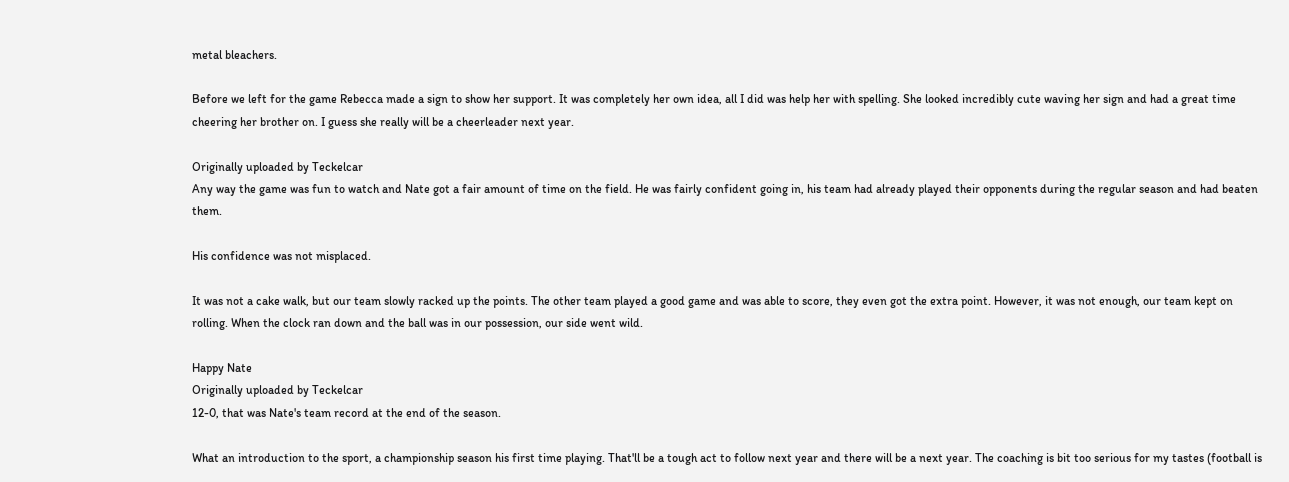metal bleachers.

Before we left for the game Rebecca made a sign to show her support. It was completely her own idea, all I did was help her with spelling. She looked incredibly cute waving her sign and had a great time cheering her brother on. I guess she really will be a cheerleader next year.

Originally uploaded by Teckelcar
Any way the game was fun to watch and Nate got a fair amount of time on the field. He was fairly confident going in, his team had already played their opponents during the regular season and had beaten them.

His confidence was not misplaced.

It was not a cake walk, but our team slowly racked up the points. The other team played a good game and was able to score, they even got the extra point. However, it was not enough, our team kept on rolling. When the clock ran down and the ball was in our possession, our side went wild.

Happy Nate
Originally uploaded by Teckelcar
12-0, that was Nate's team record at the end of the season.

What an introduction to the sport, a championship season his first time playing. That'll be a tough act to follow next year and there will be a next year. The coaching is bit too serious for my tastes (football is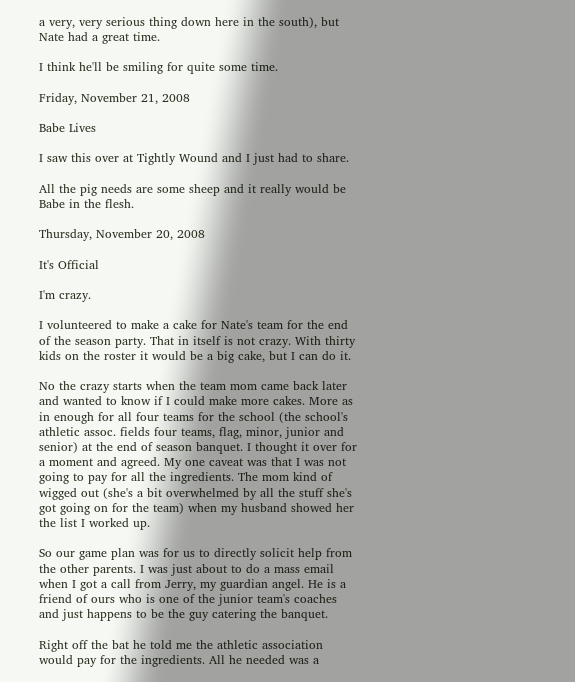a very, very serious thing down here in the south), but Nate had a great time.

I think he'll be smiling for quite some time.

Friday, November 21, 2008

Babe Lives

I saw this over at Tightly Wound and I just had to share.

All the pig needs are some sheep and it really would be Babe in the flesh.

Thursday, November 20, 2008

It's Official

I'm crazy.

I volunteered to make a cake for Nate's team for the end of the season party. That in itself is not crazy. With thirty kids on the roster it would be a big cake, but I can do it.

No the crazy starts when the team mom came back later and wanted to know if I could make more cakes. More as in enough for all four teams for the school (the school's athletic assoc. fields four teams, flag, minor, junior and senior) at the end of season banquet. I thought it over for a moment and agreed. My one caveat was that I was not going to pay for all the ingredients. The mom kind of wigged out (she's a bit overwhelmed by all the stuff she's got going on for the team) when my husband showed her the list I worked up.

So our game plan was for us to directly solicit help from the other parents. I was just about to do a mass email when I got a call from Jerry, my guardian angel. He is a friend of ours who is one of the junior team's coaches and just happens to be the guy catering the banquet.

Right off the bat he told me the athletic association would pay for the ingredients. All he needed was a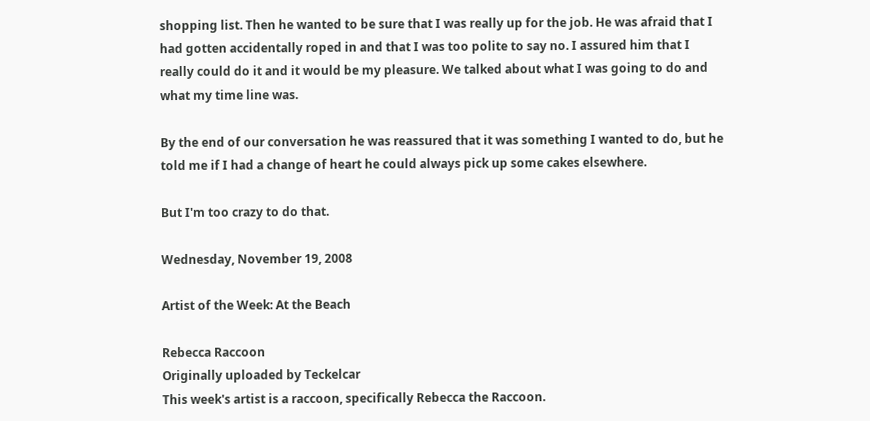shopping list. Then he wanted to be sure that I was really up for the job. He was afraid that I had gotten accidentally roped in and that I was too polite to say no. I assured him that I really could do it and it would be my pleasure. We talked about what I was going to do and what my time line was.

By the end of our conversation he was reassured that it was something I wanted to do, but he told me if I had a change of heart he could always pick up some cakes elsewhere.

But I'm too crazy to do that.

Wednesday, November 19, 2008

Artist of the Week: At the Beach

Rebecca Raccoon
Originally uploaded by Teckelcar
This week's artist is a raccoon, specifically Rebecca the Raccoon.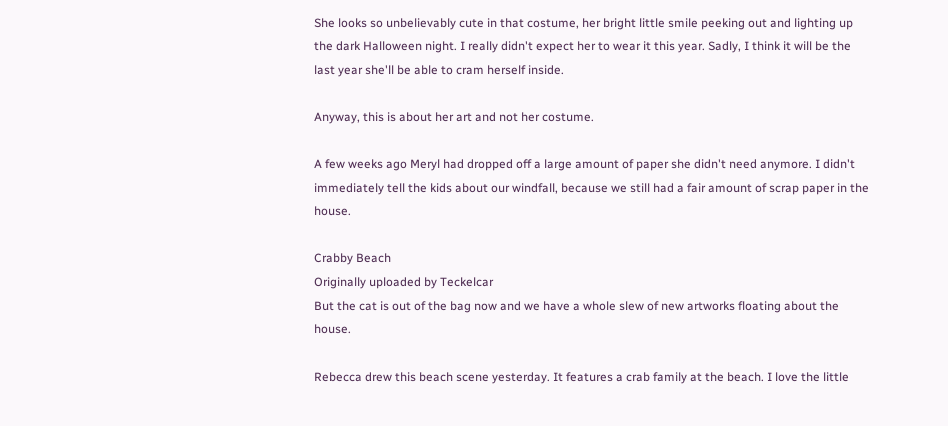She looks so unbelievably cute in that costume, her bright little smile peeking out and lighting up the dark Halloween night. I really didn't expect her to wear it this year. Sadly, I think it will be the last year she'll be able to cram herself inside.

Anyway, this is about her art and not her costume.

A few weeks ago Meryl had dropped off a large amount of paper she didn't need anymore. I didn't immediately tell the kids about our windfall, because we still had a fair amount of scrap paper in the house.

Crabby Beach
Originally uploaded by Teckelcar
But the cat is out of the bag now and we have a whole slew of new artworks floating about the house.

Rebecca drew this beach scene yesterday. It features a crab family at the beach. I love the little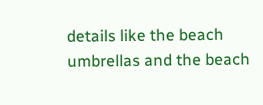details like the beach umbrellas and the beach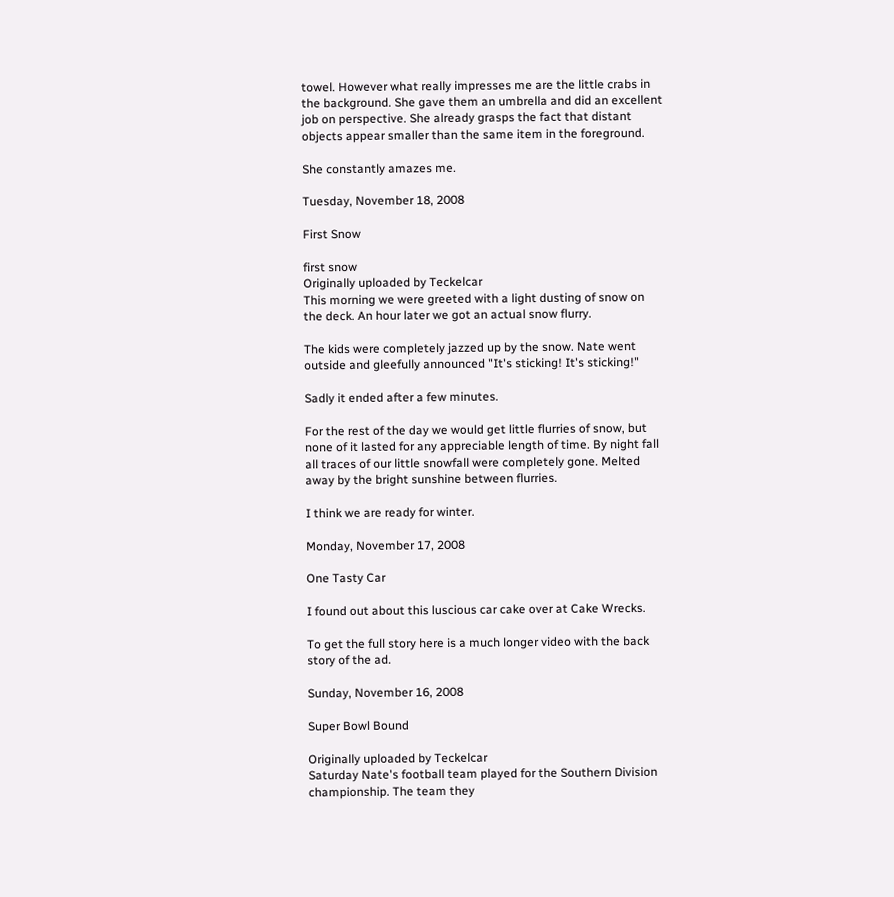towel. However what really impresses me are the little crabs in the background. She gave them an umbrella and did an excellent job on perspective. She already grasps the fact that distant objects appear smaller than the same item in the foreground.

She constantly amazes me.

Tuesday, November 18, 2008

First Snow

first snow
Originally uploaded by Teckelcar
This morning we were greeted with a light dusting of snow on the deck. An hour later we got an actual snow flurry.

The kids were completely jazzed up by the snow. Nate went outside and gleefully announced "It's sticking! It's sticking!"

Sadly it ended after a few minutes.

For the rest of the day we would get little flurries of snow, but none of it lasted for any appreciable length of time. By night fall all traces of our little snowfall were completely gone. Melted away by the bright sunshine between flurries.

I think we are ready for winter.

Monday, November 17, 2008

One Tasty Car

I found out about this luscious car cake over at Cake Wrecks.

To get the full story here is a much longer video with the back story of the ad.

Sunday, November 16, 2008

Super Bowl Bound

Originally uploaded by Teckelcar
Saturday Nate's football team played for the Southern Division championship. The team they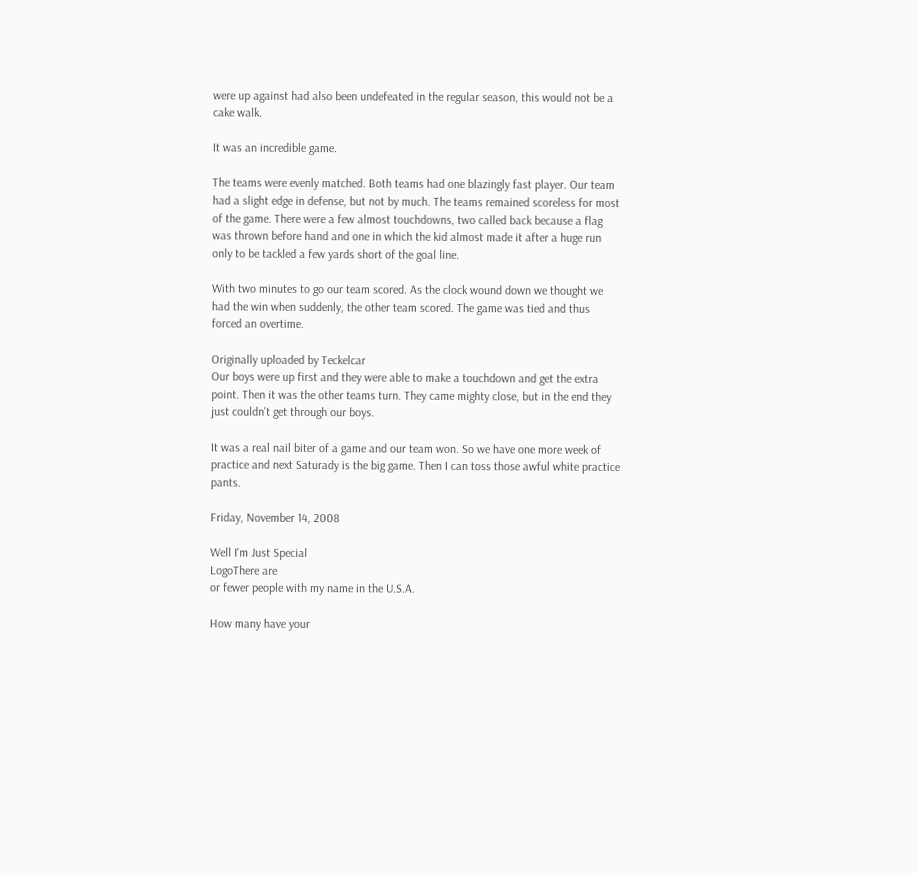were up against had also been undefeated in the regular season, this would not be a cake walk.

It was an incredible game.

The teams were evenly matched. Both teams had one blazingly fast player. Our team had a slight edge in defense, but not by much. The teams remained scoreless for most of the game. There were a few almost touchdowns, two called back because a flag was thrown before hand and one in which the kid almost made it after a huge run only to be tackled a few yards short of the goal line.

With two minutes to go our team scored. As the clock wound down we thought we had the win when suddenly, the other team scored. The game was tied and thus forced an overtime.

Originally uploaded by Teckelcar
Our boys were up first and they were able to make a touchdown and get the extra point. Then it was the other teams turn. They came mighty close, but in the end they just couldn't get through our boys.

It was a real nail biter of a game and our team won. So we have one more week of practice and next Saturady is the big game. Then I can toss those awful white practice pants.

Friday, November 14, 2008

Well I'm Just Special
LogoThere are
or fewer people with my name in the U.S.A.

How many have your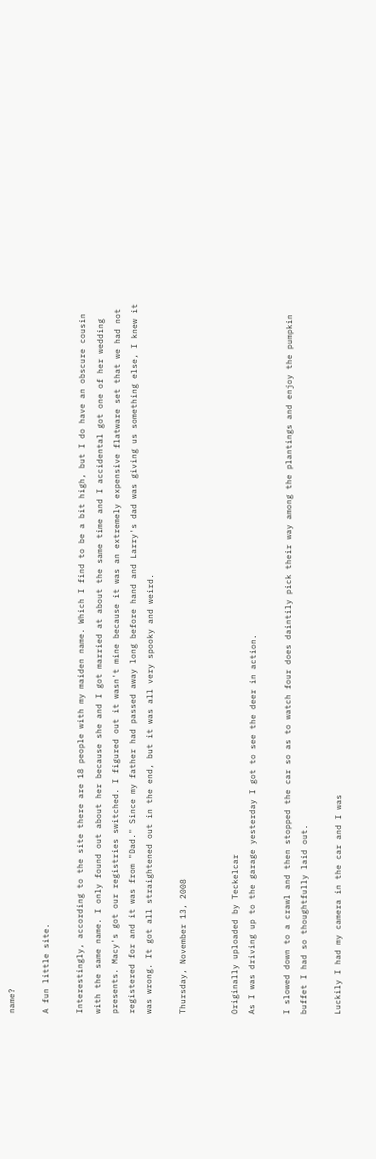name?

A fun little site.

Interestingly, according to the site there are 18 people with my maiden name. Which I find to be a bit high, but I do have an obscure cousin with the same name. I only found out about her because she and I got married at about the same time and I accidental got one of her wedding presents. Macy's got our registries switched. I figured out it wasn't mine because it was an extremely expensive flatware set that we had not registered for and it was from "Dad." Since my father had passed away long before hand and Larry's dad was giving us something else, I knew it was wrong. It got all straightened out in the end, but it was all very spooky and weird.

Thursday, November 13, 2008


Originally uploaded by Teckelcar
As I was driving up to the garage yesterday I got to see the deer in action.

I slowed down to a crawl and then stopped the car so as to watch four does daintily pick their way among the plantings and enjoy the pumpkin buffet I had so thoughtfully laid out.

Luckily I had my camera in the car and I was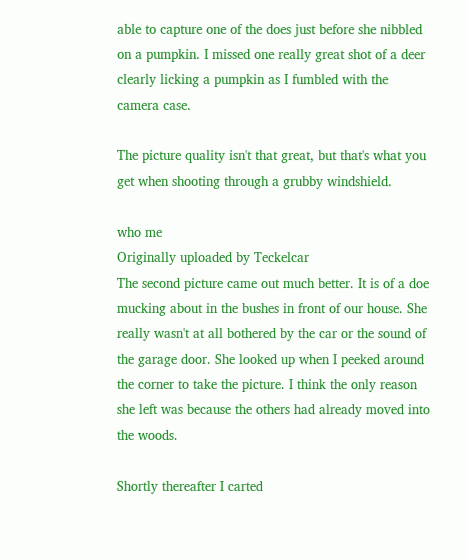able to capture one of the does just before she nibbled on a pumpkin. I missed one really great shot of a deer clearly licking a pumpkin as I fumbled with the camera case.

The picture quality isn't that great, but that's what you get when shooting through a grubby windshield.

who me
Originally uploaded by Teckelcar
The second picture came out much better. It is of a doe mucking about in the bushes in front of our house. She really wasn't at all bothered by the car or the sound of the garage door. She looked up when I peeked around the corner to take the picture. I think the only reason she left was because the others had already moved into the woods.

Shortly thereafter I carted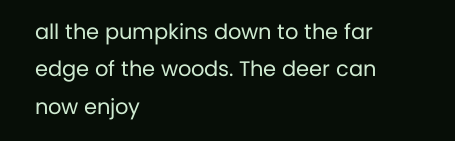all the pumpkins down to the far edge of the woods. The deer can now enjoy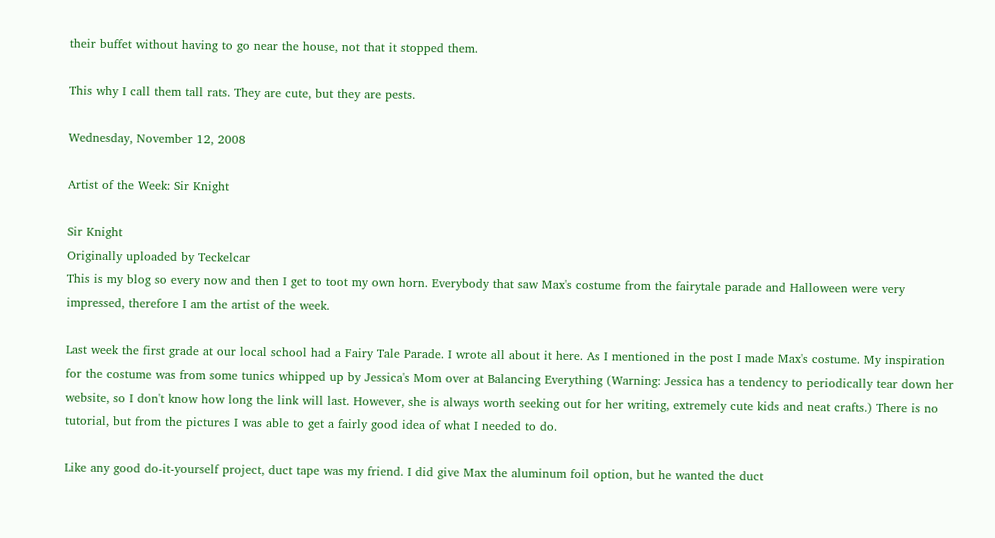their buffet without having to go near the house, not that it stopped them.

This why I call them tall rats. They are cute, but they are pests.

Wednesday, November 12, 2008

Artist of the Week: Sir Knight

Sir Knight
Originally uploaded by Teckelcar
This is my blog so every now and then I get to toot my own horn. Everybody that saw Max's costume from the fairytale parade and Halloween were very impressed, therefore I am the artist of the week.

Last week the first grade at our local school had a Fairy Tale Parade. I wrote all about it here. As I mentioned in the post I made Max's costume. My inspiration for the costume was from some tunics whipped up by Jessica's Mom over at Balancing Everything (Warning: Jessica has a tendency to periodically tear down her website, so I don't know how long the link will last. However, she is always worth seeking out for her writing, extremely cute kids and neat crafts.) There is no tutorial, but from the pictures I was able to get a fairly good idea of what I needed to do.

Like any good do-it-yourself project, duct tape was my friend. I did give Max the aluminum foil option, but he wanted the duct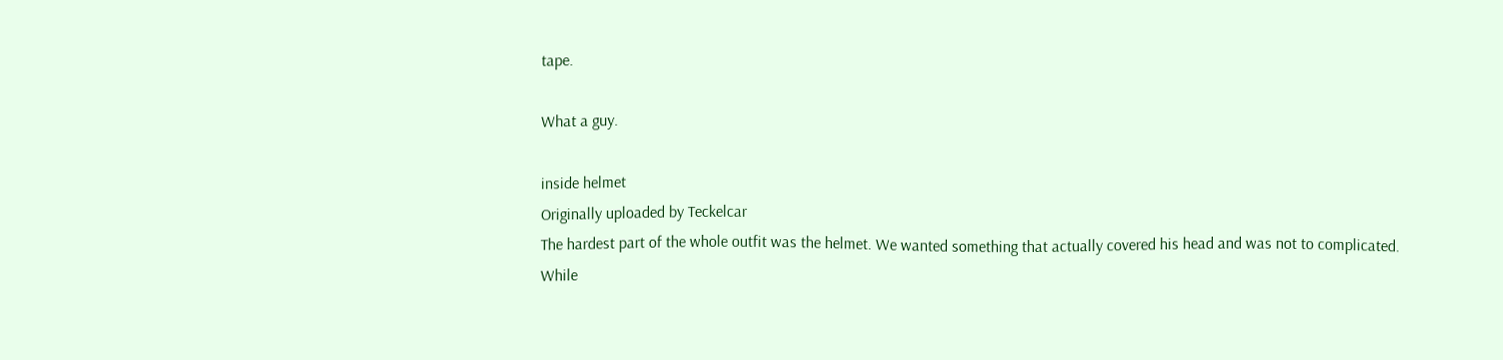tape.

What a guy.

inside helmet
Originally uploaded by Teckelcar
The hardest part of the whole outfit was the helmet. We wanted something that actually covered his head and was not to complicated. While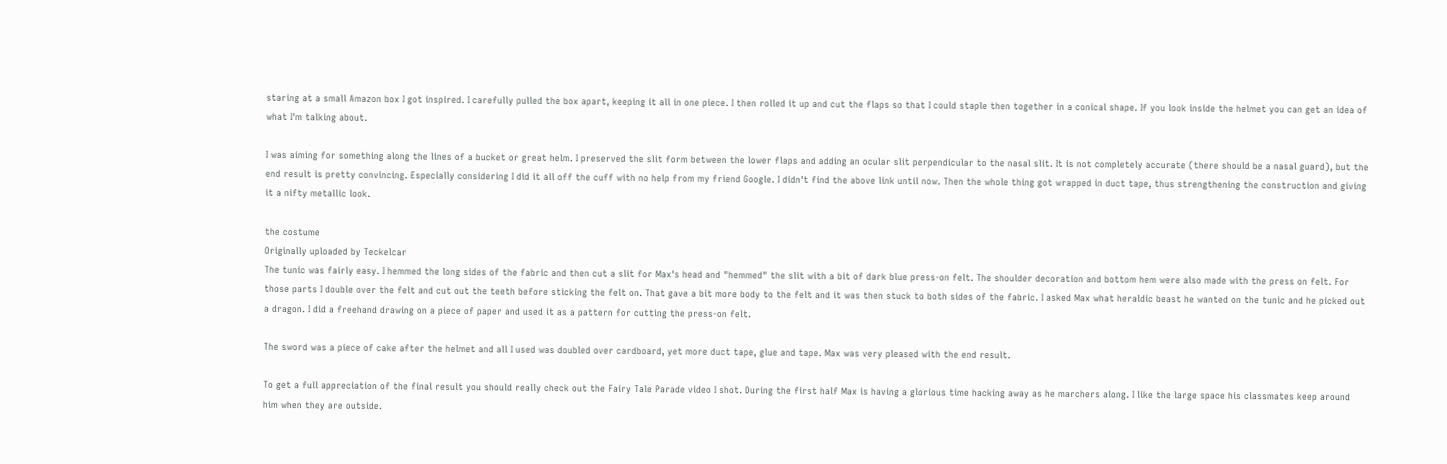staring at a small Amazon box I got inspired. I carefully pulled the box apart, keeping it all in one piece. I then rolled it up and cut the flaps so that I could staple then together in a conical shape. If you look inside the helmet you can get an idea of what I'm talking about.

I was aiming for something along the lines of a bucket or great helm. I preserved the slit form between the lower flaps and adding an ocular slit perpendicular to the nasal slit. It is not completely accurate (there should be a nasal guard), but the end result is pretty convincing. Especially considering I did it all off the cuff with no help from my friend Google. I didn't find the above link until now. Then the whole thing got wrapped in duct tape, thus strengthening the construction and giving it a nifty metallic look.

the costume
Originally uploaded by Teckelcar
The tunic was fairly easy. I hemmed the long sides of the fabric and then cut a slit for Max's head and "hemmed" the slit with a bit of dark blue press-on felt. The shoulder decoration and bottom hem were also made with the press on felt. For those parts I double over the felt and cut out the teeth before sticking the felt on. That gave a bit more body to the felt and it was then stuck to both sides of the fabric. I asked Max what heraldic beast he wanted on the tunic and he picked out a dragon. I did a freehand drawing on a piece of paper and used it as a pattern for cutting the press-on felt.

The sword was a piece of cake after the helmet and all I used was doubled over cardboard, yet more duct tape, glue and tape. Max was very pleased with the end result.

To get a full appreciation of the final result you should really check out the Fairy Tale Parade video I shot. During the first half Max is having a glorious time hacking away as he marchers along. I like the large space his classmates keep around him when they are outside.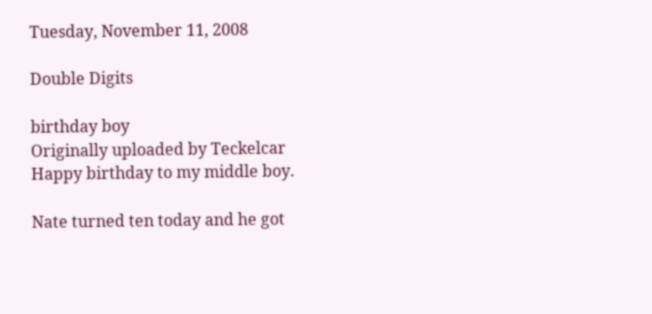Tuesday, November 11, 2008

Double Digits

birthday boy
Originally uploaded by Teckelcar
Happy birthday to my middle boy.

Nate turned ten today and he got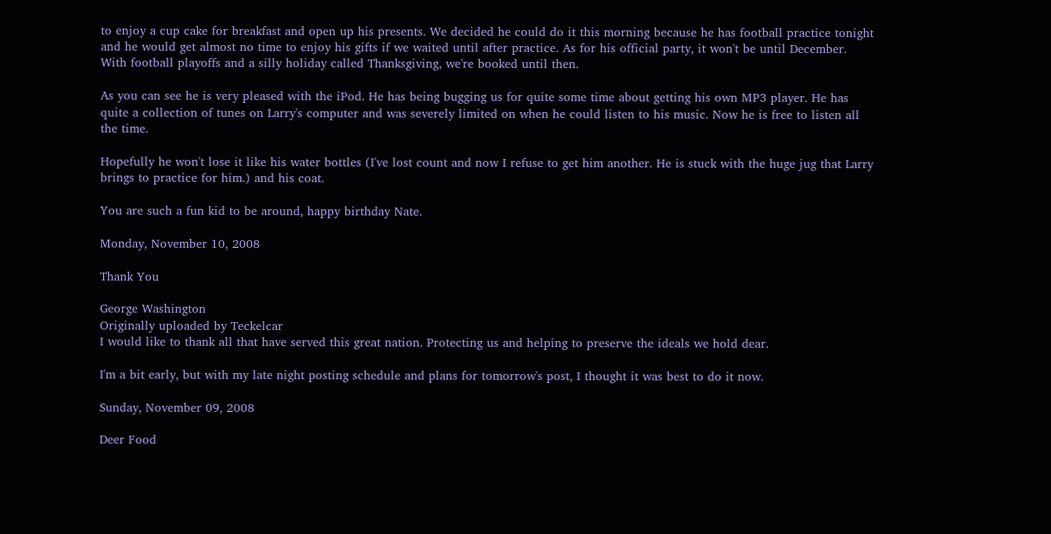to enjoy a cup cake for breakfast and open up his presents. We decided he could do it this morning because he has football practice tonight and he would get almost no time to enjoy his gifts if we waited until after practice. As for his official party, it won't be until December. With football playoffs and a silly holiday called Thanksgiving, we're booked until then.

As you can see he is very pleased with the iPod. He has being bugging us for quite some time about getting his own MP3 player. He has quite a collection of tunes on Larry's computer and was severely limited on when he could listen to his music. Now he is free to listen all the time.

Hopefully he won't lose it like his water bottles (I've lost count and now I refuse to get him another. He is stuck with the huge jug that Larry brings to practice for him.) and his coat.

You are such a fun kid to be around, happy birthday Nate.

Monday, November 10, 2008

Thank You

George Washington
Originally uploaded by Teckelcar
I would like to thank all that have served this great nation. Protecting us and helping to preserve the ideals we hold dear.

I'm a bit early, but with my late night posting schedule and plans for tomorrow's post, I thought it was best to do it now.

Sunday, November 09, 2008

Deer Food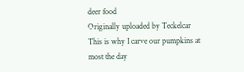deer food
Originally uploaded by Teckelcar
This is why I carve our pumpkins at most the day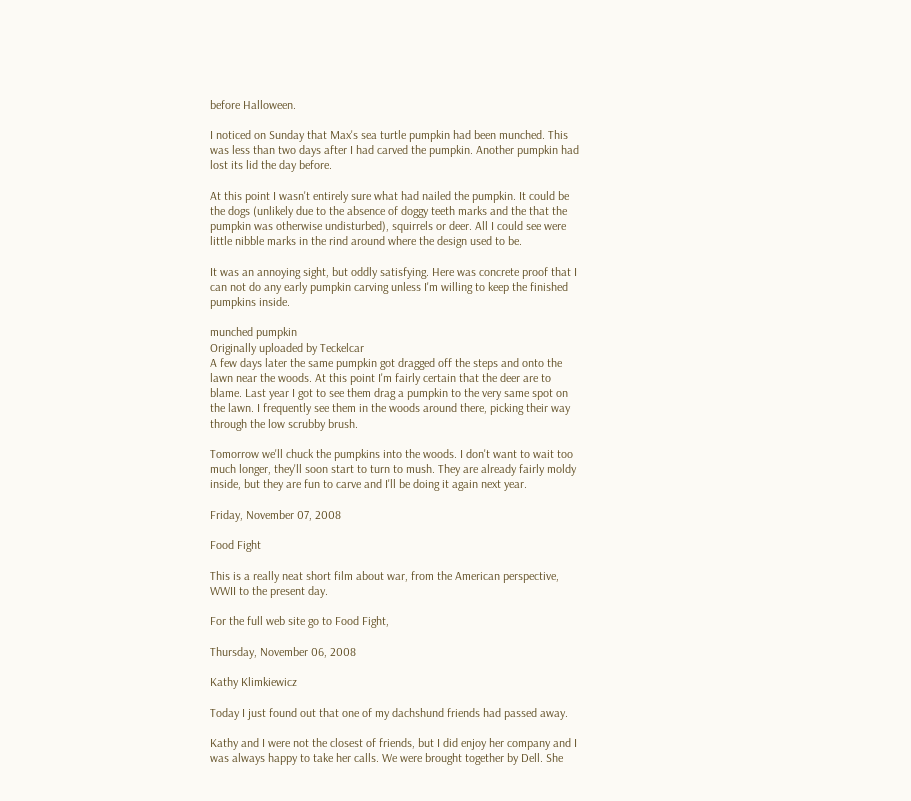before Halloween.

I noticed on Sunday that Max's sea turtle pumpkin had been munched. This was less than two days after I had carved the pumpkin. Another pumpkin had lost its lid the day before.

At this point I wasn't entirely sure what had nailed the pumpkin. It could be the dogs (unlikely due to the absence of doggy teeth marks and the that the pumpkin was otherwise undisturbed), squirrels or deer. All I could see were little nibble marks in the rind around where the design used to be.

It was an annoying sight, but oddly satisfying. Here was concrete proof that I can not do any early pumpkin carving unless I'm willing to keep the finished pumpkins inside.

munched pumpkin
Originally uploaded by Teckelcar
A few days later the same pumpkin got dragged off the steps and onto the lawn near the woods. At this point I'm fairly certain that the deer are to blame. Last year I got to see them drag a pumpkin to the very same spot on the lawn. I frequently see them in the woods around there, picking their way through the low scrubby brush.

Tomorrow we'll chuck the pumpkins into the woods. I don't want to wait too much longer, they'll soon start to turn to mush. They are already fairly moldy inside, but they are fun to carve and I'll be doing it again next year.

Friday, November 07, 2008

Food Fight

This is a really neat short film about war, from the American perspective, WWII to the present day.

For the full web site go to Food Fight,

Thursday, November 06, 2008

Kathy Klimkiewicz

Today I just found out that one of my dachshund friends had passed away.

Kathy and I were not the closest of friends, but I did enjoy her company and I was always happy to take her calls. We were brought together by Dell. She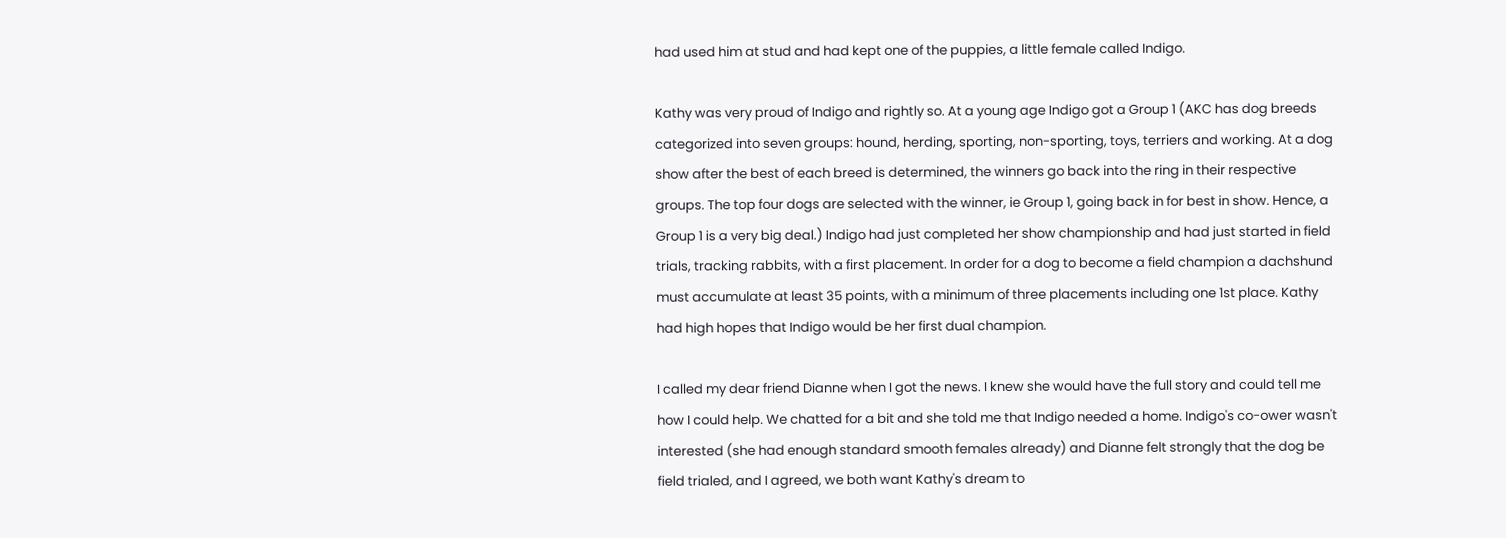had used him at stud and had kept one of the puppies, a little female called Indigo.

Kathy was very proud of Indigo and rightly so. At a young age Indigo got a Group 1 (AKC has dog breeds categorized into seven groups: hound, herding, sporting, non-sporting, toys, terriers and working. At a dog show after the best of each breed is determined, the winners go back into the ring in their respective groups. The top four dogs are selected with the winner, ie Group 1, going back in for best in show. Hence, a Group 1 is a very big deal.) Indigo had just completed her show championship and had just started in field trials, tracking rabbits, with a first placement. In order for a dog to become a field champion a dachshund must accumulate at least 35 points, with a minimum of three placements including one 1st place. Kathy had high hopes that Indigo would be her first dual champion.

I called my dear friend Dianne when I got the news. I knew she would have the full story and could tell me how I could help. We chatted for a bit and she told me that Indigo needed a home. Indigo's co-ower wasn't interested (she had enough standard smooth females already) and Dianne felt strongly that the dog be field trialed, and I agreed, we both want Kathy's dream to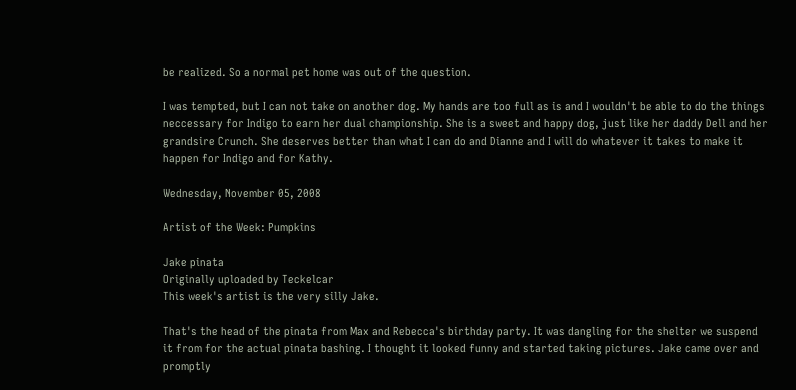be realized. So a normal pet home was out of the question.

I was tempted, but I can not take on another dog. My hands are too full as is and I wouldn't be able to do the things neccessary for Indigo to earn her dual championship. She is a sweet and happy dog, just like her daddy Dell and her grandsire Crunch. She deserves better than what I can do and Dianne and I will do whatever it takes to make it happen for Indigo and for Kathy.

Wednesday, November 05, 2008

Artist of the Week: Pumpkins

Jake pinata
Originally uploaded by Teckelcar
This week's artist is the very silly Jake.

That's the head of the pinata from Max and Rebecca's birthday party. It was dangling for the shelter we suspend it from for the actual pinata bashing. I thought it looked funny and started taking pictures. Jake came over and promptly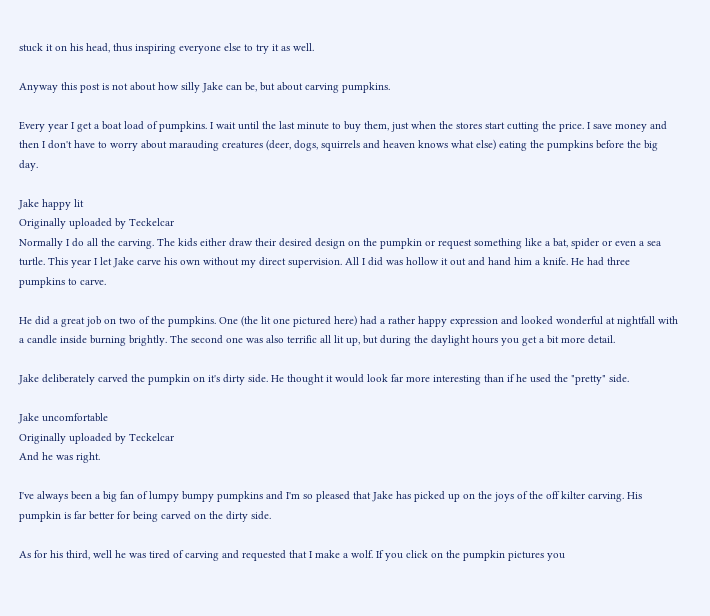stuck it on his head, thus inspiring everyone else to try it as well.

Anyway this post is not about how silly Jake can be, but about carving pumpkins.

Every year I get a boat load of pumpkins. I wait until the last minute to buy them, just when the stores start cutting the price. I save money and then I don't have to worry about marauding creatures (deer, dogs, squirrels and heaven knows what else) eating the pumpkins before the big day.

Jake happy lit
Originally uploaded by Teckelcar
Normally I do all the carving. The kids either draw their desired design on the pumpkin or request something like a bat, spider or even a sea turtle. This year I let Jake carve his own without my direct supervision. All I did was hollow it out and hand him a knife. He had three pumpkins to carve.

He did a great job on two of the pumpkins. One (the lit one pictured here) had a rather happy expression and looked wonderful at nightfall with a candle inside burning brightly. The second one was also terrific all lit up, but during the daylight hours you get a bit more detail.

Jake deliberately carved the pumpkin on it's dirty side. He thought it would look far more interesting than if he used the "pretty" side.

Jake uncomfortable
Originally uploaded by Teckelcar
And he was right.

I've always been a big fan of lumpy bumpy pumpkins and I'm so pleased that Jake has picked up on the joys of the off kilter carving. His pumpkin is far better for being carved on the dirty side.

As for his third, well he was tired of carving and requested that I make a wolf. If you click on the pumpkin pictures you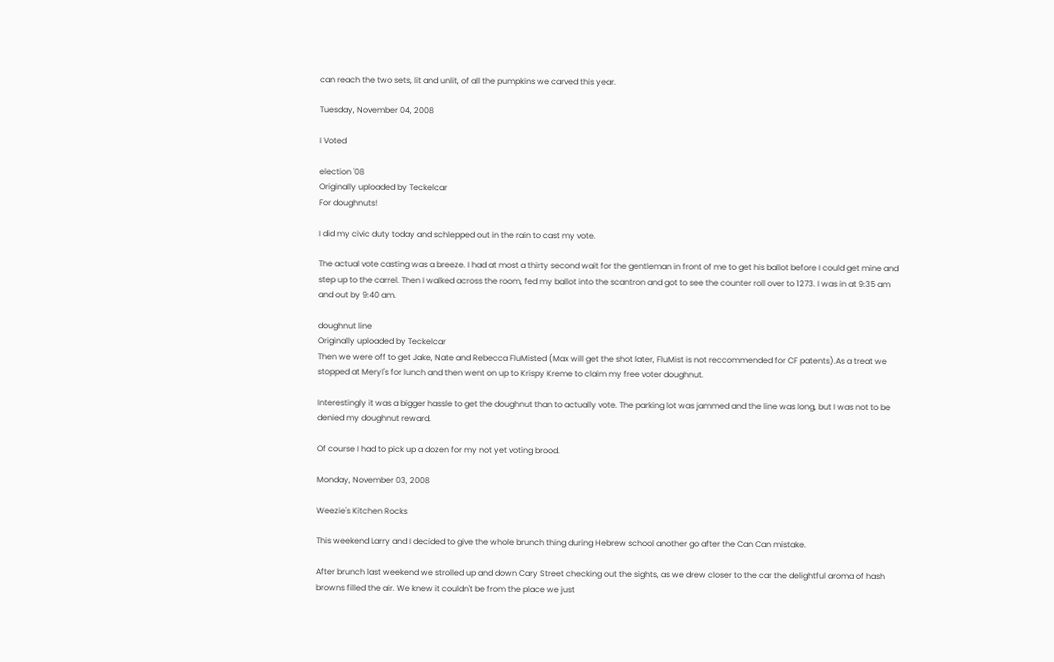can reach the two sets, lit and unlit, of all the pumpkins we carved this year.

Tuesday, November 04, 2008

I Voted

election '08
Originally uploaded by Teckelcar
For doughnuts!

I did my civic duty today and schlepped out in the rain to cast my vote.

The actual vote casting was a breeze. I had at most a thirty second wait for the gentleman in front of me to get his ballot before I could get mine and step up to the carrel. Then I walked across the room, fed my ballot into the scantron and got to see the counter roll over to 1273. I was in at 9:35 am and out by 9:40 am.

doughnut line
Originally uploaded by Teckelcar
Then we were off to get Jake, Nate and Rebecca FluMisted (Max will get the shot later, FluMist is not reccommended for CF patents).As a treat we stopped at Meryl's for lunch and then went on up to Krispy Kreme to claim my free voter doughnut.

Interestingly it was a bigger hassle to get the doughnut than to actually vote. The parking lot was jammed and the line was long, but I was not to be denied my doughnut reward.

Of course I had to pick up a dozen for my not yet voting brood.

Monday, November 03, 2008

Weezie's Kitchen Rocks

This weekend Larry and I decided to give the whole brunch thing during Hebrew school another go after the Can Can mistake.

After brunch last weekend we strolled up and down Cary Street checking out the sights, as we drew closer to the car the delightful aroma of hash browns filled the air. We knew it couldn't be from the place we just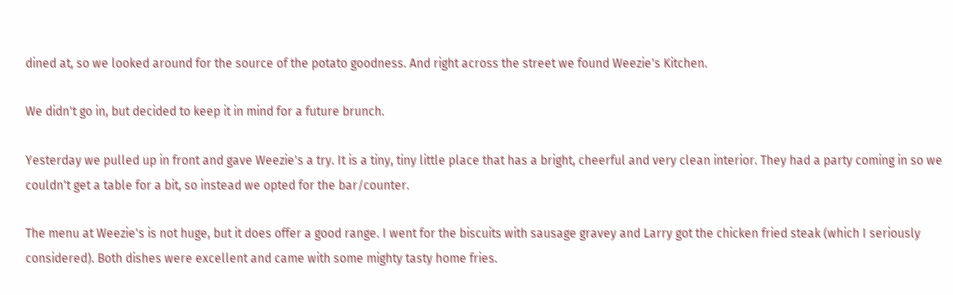dined at, so we looked around for the source of the potato goodness. And right across the street we found Weezie's Kitchen.

We didn't go in, but decided to keep it in mind for a future brunch.

Yesterday we pulled up in front and gave Weezie's a try. It is a tiny, tiny little place that has a bright, cheerful and very clean interior. They had a party coming in so we couldn't get a table for a bit, so instead we opted for the bar/counter.

The menu at Weezie's is not huge, but it does offer a good range. I went for the biscuits with sausage gravey and Larry got the chicken fried steak (which I seriously considered). Both dishes were excellent and came with some mighty tasty home fries.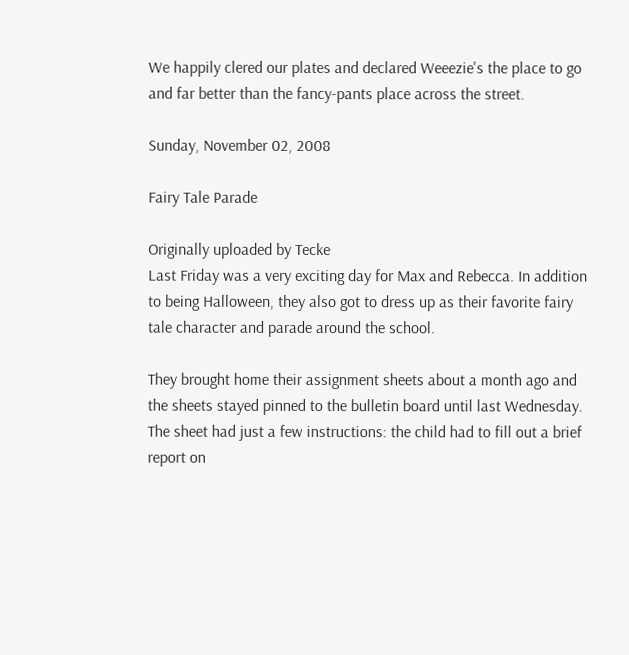We happily clered our plates and declared Weeezie's the place to go and far better than the fancy-pants place across the street.

Sunday, November 02, 2008

Fairy Tale Parade

Originally uploaded by Tecke
Last Friday was a very exciting day for Max and Rebecca. In addition to being Halloween, they also got to dress up as their favorite fairy tale character and parade around the school.

They brought home their assignment sheets about a month ago and the sheets stayed pinned to the bulletin board until last Wednesday. The sheet had just a few instructions: the child had to fill out a brief report on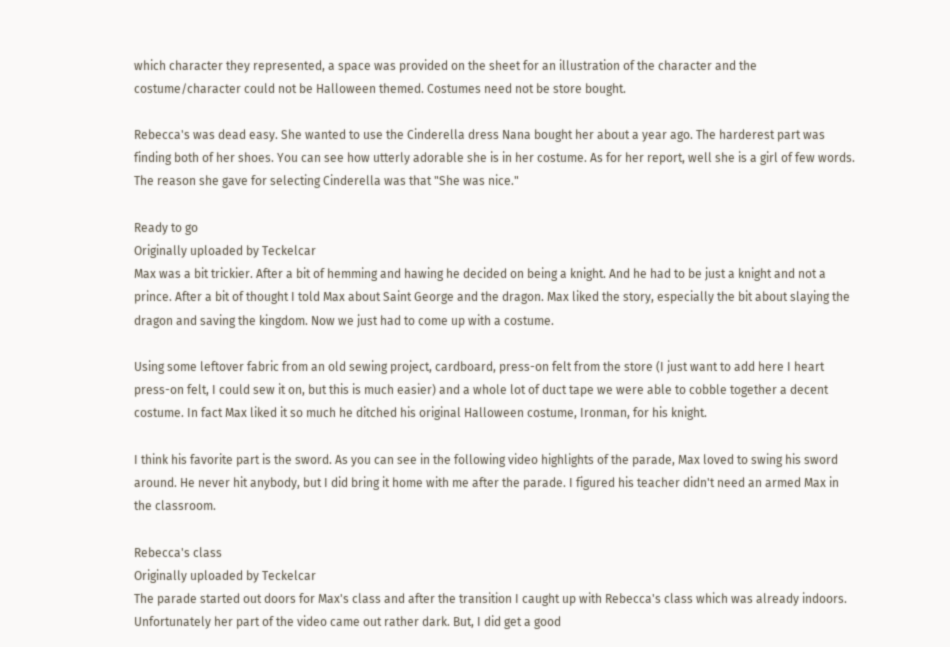which character they represented, a space was provided on the sheet for an illustration of the character and the costume/character could not be Halloween themed. Costumes need not be store bought.

Rebecca's was dead easy. She wanted to use the Cinderella dress Nana bought her about a year ago. The harderest part was finding both of her shoes. You can see how utterly adorable she is in her costume. As for her report, well she is a girl of few words. The reason she gave for selecting Cinderella was that "She was nice."

Ready to go
Originally uploaded by Teckelcar
Max was a bit trickier. After a bit of hemming and hawing he decided on being a knight. And he had to be just a knight and not a prince. After a bit of thought I told Max about Saint George and the dragon. Max liked the story, especially the bit about slaying the dragon and saving the kingdom. Now we just had to come up with a costume.

Using some leftover fabric from an old sewing project, cardboard, press-on felt from the store (I just want to add here I heart press-on felt, I could sew it on, but this is much easier) and a whole lot of duct tape we were able to cobble together a decent costume. In fact Max liked it so much he ditched his original Halloween costume, Ironman, for his knight.

I think his favorite part is the sword. As you can see in the following video highlights of the parade, Max loved to swing his sword around. He never hit anybody, but I did bring it home with me after the parade. I figured his teacher didn't need an armed Max in the classroom.

Rebecca's class
Originally uploaded by Teckelcar
The parade started out doors for Max's class and after the transition I caught up with Rebecca's class which was already indoors. Unfortunately her part of the video came out rather dark. But, I did get a good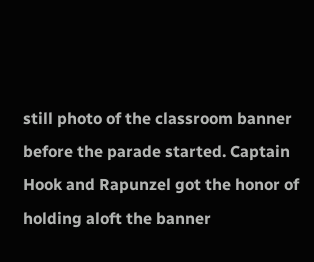still photo of the classroom banner before the parade started. Captain Hook and Rapunzel got the honor of holding aloft the banner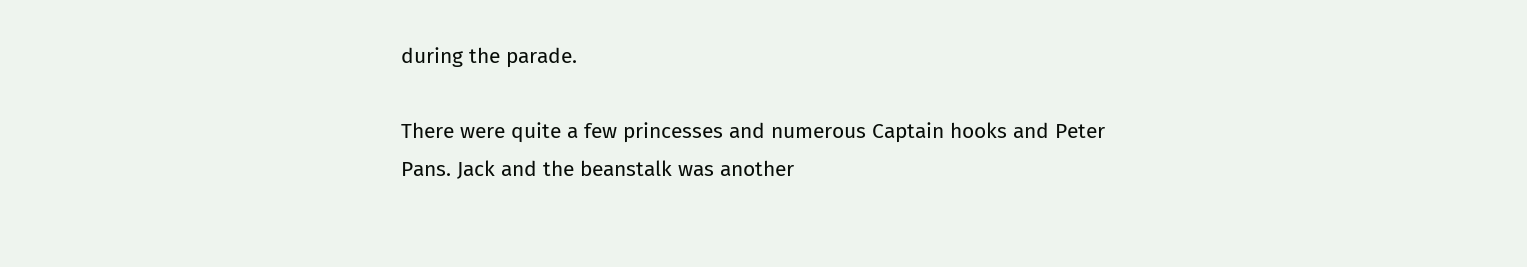during the parade.

There were quite a few princesses and numerous Captain hooks and Peter Pans. Jack and the beanstalk was another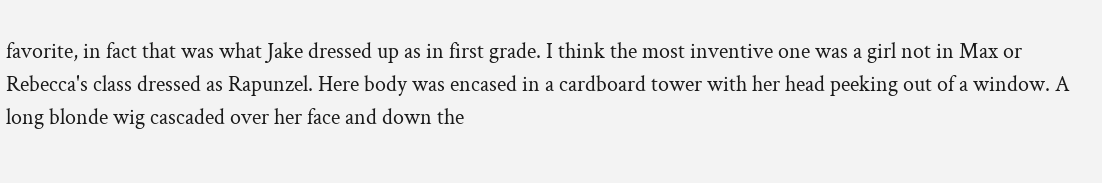favorite, in fact that was what Jake dressed up as in first grade. I think the most inventive one was a girl not in Max or Rebecca's class dressed as Rapunzel. Here body was encased in a cardboard tower with her head peeking out of a window. A long blonde wig cascaded over her face and down the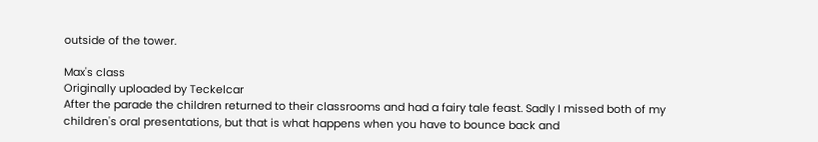outside of the tower.

Max's class
Originally uploaded by Teckelcar
After the parade the children returned to their classrooms and had a fairy tale feast. Sadly I missed both of my children's oral presentations, but that is what happens when you have to bounce back and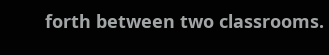forth between two classrooms.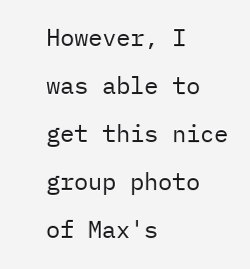However, I was able to get this nice group photo of Max's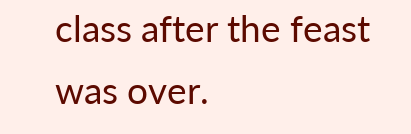class after the feast was over.